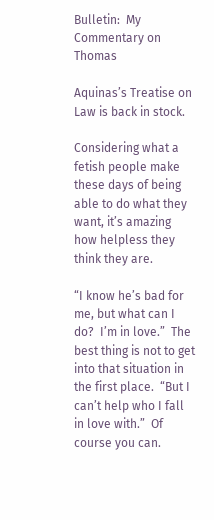Bulletin:  My Commentary on Thomas

Aquinas’s Treatise on Law is back in stock.

Considering what a fetish people make these days of being able to do what they want, it’s amazing how helpless they think they are.

“I know he’s bad for me, but what can I do?  I’m in love.”  The best thing is not to get into that situation in the first place.  “But I can’t help who I fall in love with.”  Of course you can.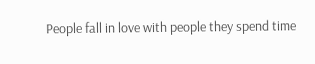People fall in love with people they spend time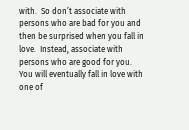with.  So don’t associate with persons who are bad for you and then be surprised when you fall in love.  Instead, associate with persons who are good for you.  You will eventually fall in love with one of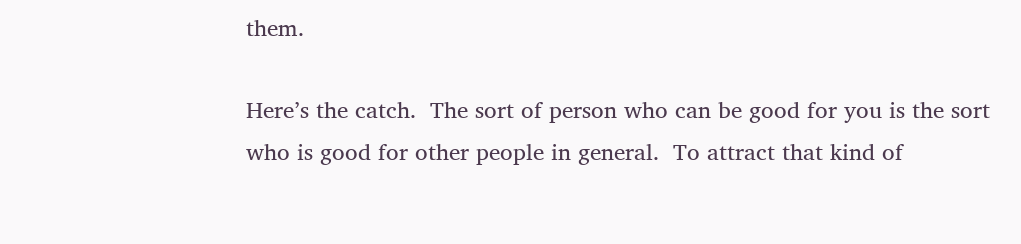them.

Here’s the catch.  The sort of person who can be good for you is the sort who is good for other people in general.  To attract that kind of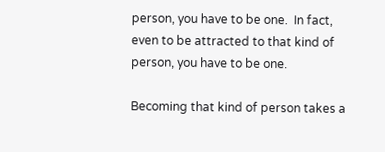person, you have to be one.  In fact, even to be attracted to that kind of person, you have to be one.

Becoming that kind of person takes a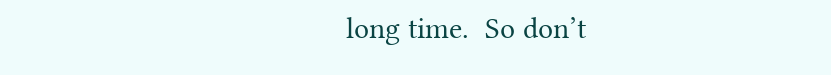long time.  So don’t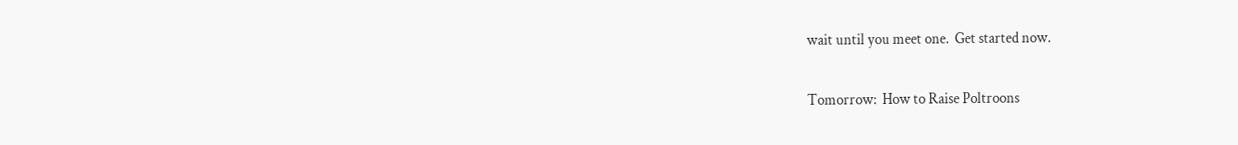wait until you meet one.  Get started now.

Tomorrow:  How to Raise Poltroons